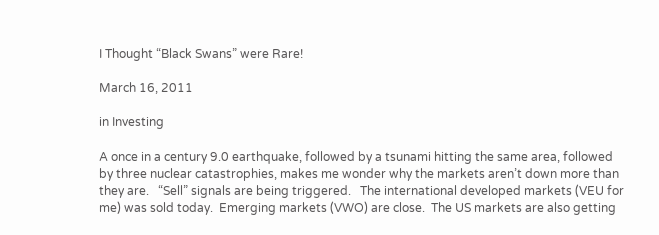I Thought “Black Swans” were Rare!

March 16, 2011

in Investing

A once in a century 9.0 earthquake, followed by a tsunami hitting the same area, followed by three nuclear catastrophies, makes me wonder why the markets aren’t down more than they are.   “Sell” signals are being triggered.   The international developed markets (VEU for me) was sold today.  Emerging markets (VWO) are close.  The US markets are also getting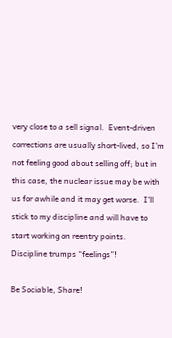very close to a sell signal.  Event-driven corrections are usually short-lived, so I’m not feeling good about selling off; but in this case, the nuclear issue may be with us for awhile and it may get worse.  I’ll stick to my discipline and will have to start working on reentry points.  Discipline trumps “feelings”!

Be Sociable, Share!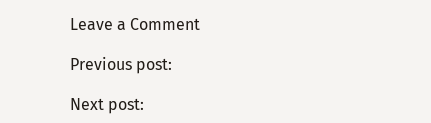Leave a Comment

Previous post:

Next post: